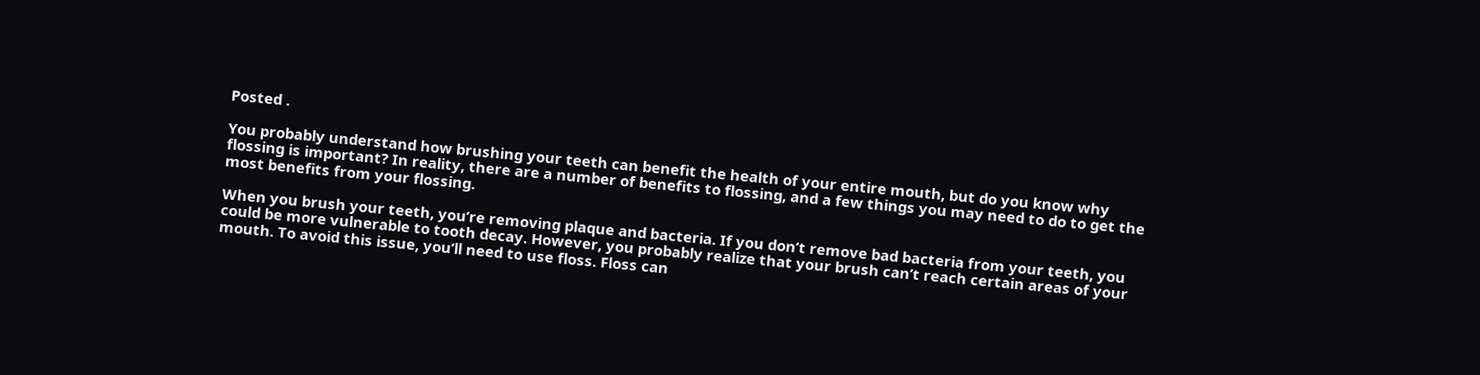Posted .

You probably understand how brushing your teeth can benefit the health of your entire mouth, but do you know why flossing is important? In reality, there are a number of benefits to flossing, and a few things you may need to do to get the most benefits from your flossing.

When you brush your teeth, you’re removing plaque and bacteria. If you don’t remove bad bacteria from your teeth, you could be more vulnerable to tooth decay. However, you probably realize that your brush can’t reach certain areas of your mouth. To avoid this issue, you’ll need to use floss. Floss can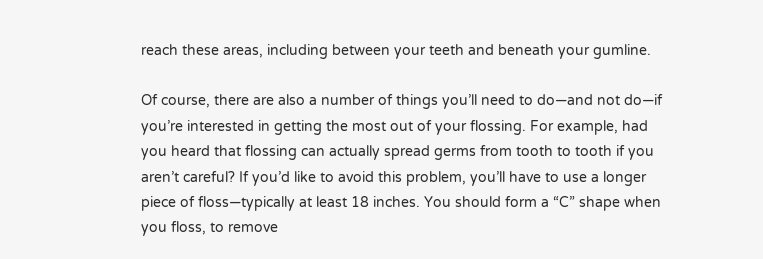reach these areas, including between your teeth and beneath your gumline.

Of course, there are also a number of things you’ll need to do—and not do—if you’re interested in getting the most out of your flossing. For example, had you heard that flossing can actually spread germs from tooth to tooth if you aren’t careful? If you’d like to avoid this problem, you’ll have to use a longer piece of floss—typically at least 18 inches. You should form a “C” shape when you floss, to remove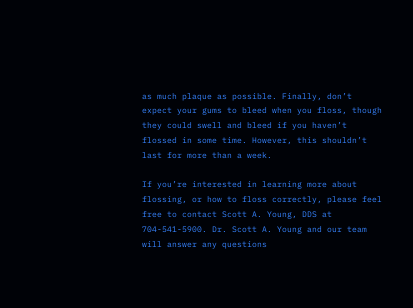as much plaque as possible. Finally, don’t expect your gums to bleed when you floss, though they could swell and bleed if you haven’t flossed in some time. However, this shouldn’t last for more than a week.

If you’re interested in learning more about flossing, or how to floss correctly, please feel free to contact Scott A. Young, DDS at 704-541-5900. Dr. Scott A. Young and our team will answer any questions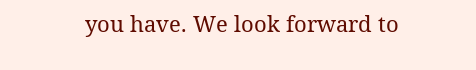you have. We look forward to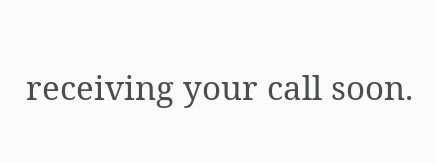receiving your call soon.